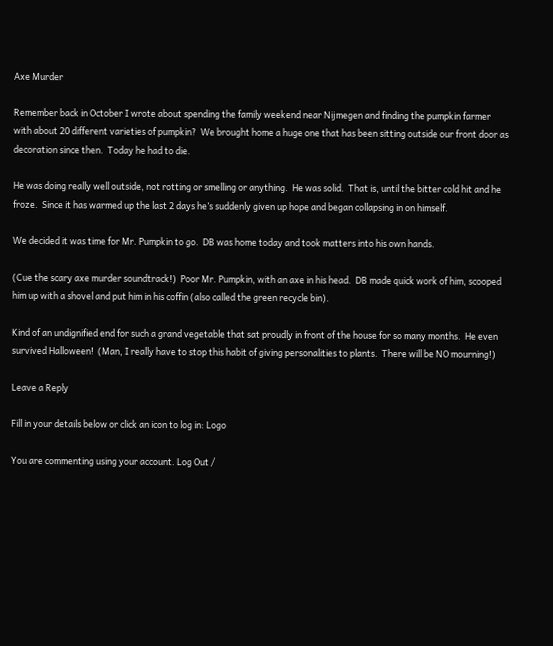Axe Murder

Remember back in October I wrote about spending the family weekend near Nijmegen and finding the pumpkin farmer with about 20 different varieties of pumpkin?  We brought home a huge one that has been sitting outside our front door as decoration since then.  Today he had to die.

He was doing really well outside, not rotting or smelling or anything.  He was solid.  That is, until the bitter cold hit and he froze.  Since it has warmed up the last 2 days he’s suddenly given up hope and began collapsing in on himself.

We decided it was time for Mr. Pumpkin to go.  DB was home today and took matters into his own hands.

(Cue the scary axe murder soundtrack!)  Poor Mr. Pumpkin, with an axe in his head.  DB made quick work of him, scooped him up with a shovel and put him in his coffin (also called the green recycle bin).

Kind of an undignified end for such a grand vegetable that sat proudly in front of the house for so many months.  He even survived Halloween!  (Man, I really have to stop this habit of giving personalities to plants.  There will be NO mourning!)

Leave a Reply

Fill in your details below or click an icon to log in: Logo

You are commenting using your account. Log Out /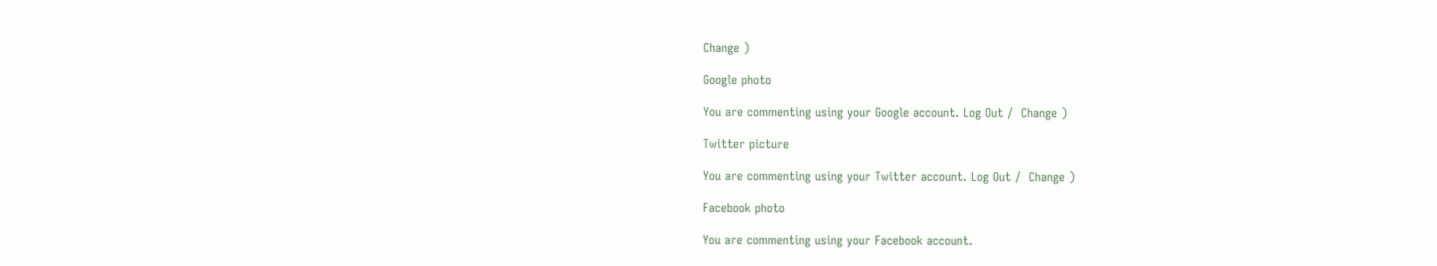Change )

Google photo

You are commenting using your Google account. Log Out /  Change )

Twitter picture

You are commenting using your Twitter account. Log Out /  Change )

Facebook photo

You are commenting using your Facebook account.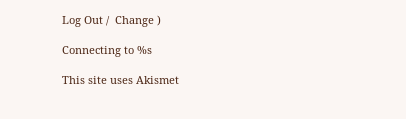Log Out /  Change )

Connecting to %s

This site uses Akismet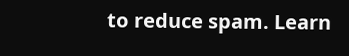to reduce spam. Learn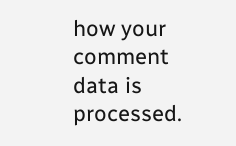how your comment data is processed.